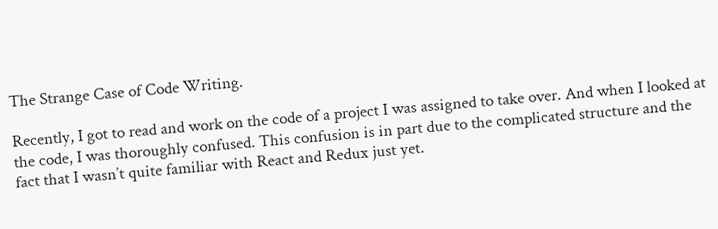The Strange Case of Code Writing.

Recently, I got to read and work on the code of a project I was assigned to take over. And when I looked at the code, I was thoroughly confused. This confusion is in part due to the complicated structure and the fact that I wasn’t quite familiar with React and Redux just yet.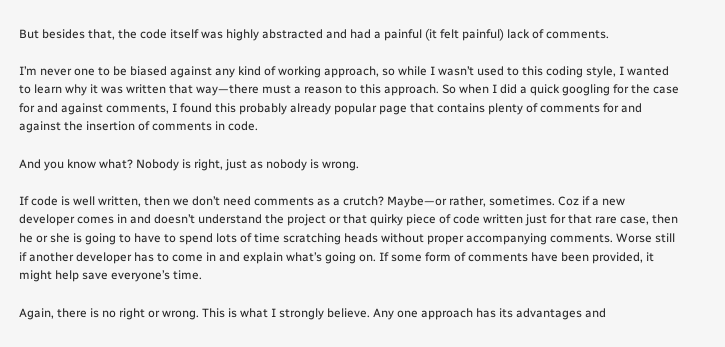But besides that, the code itself was highly abstracted and had a painful (it felt painful) lack of comments.

I’m never one to be biased against any kind of working approach, so while I wasn’t used to this coding style, I wanted to learn why it was written that way—there must a reason to this approach. So when I did a quick googling for the case for and against comments, I found this probably already popular page that contains plenty of comments for and against the insertion of comments in code.

And you know what? Nobody is right, just as nobody is wrong.

If code is well written, then we don’t need comments as a crutch? Maybe—or rather, sometimes. Coz if a new developer comes in and doesn’t understand the project or that quirky piece of code written just for that rare case, then he or she is going to have to spend lots of time scratching heads without proper accompanying comments. Worse still if another developer has to come in and explain what’s going on. If some form of comments have been provided, it might help save everyone’s time.

Again, there is no right or wrong. This is what I strongly believe. Any one approach has its advantages and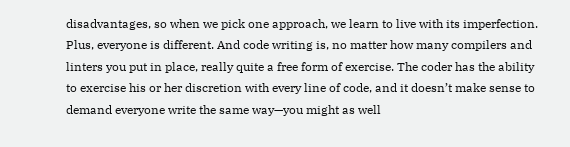disadvantages, so when we pick one approach, we learn to live with its imperfection. Plus, everyone is different. And code writing is, no matter how many compilers and linters you put in place, really quite a free form of exercise. The coder has the ability to exercise his or her discretion with every line of code, and it doesn’t make sense to demand everyone write the same way—you might as well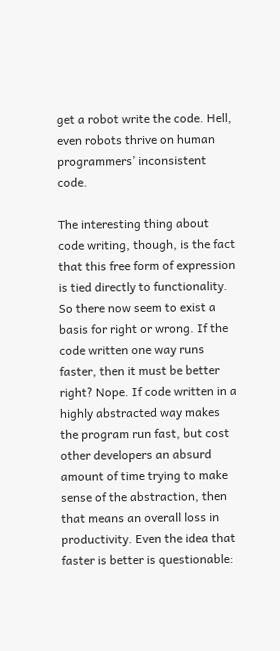get a robot write the code. Hell, even robots thrive on human programmers’ inconsistent code.

The interesting thing about code writing, though, is the fact that this free form of expression is tied directly to functionality. So there now seem to exist a basis for right or wrong. If the code written one way runs faster, then it must be better right? Nope. If code written in a highly abstracted way makes the program run fast, but cost other developers an absurd amount of time trying to make sense of the abstraction, then that means an overall loss in productivity. Even the idea that faster is better is questionable: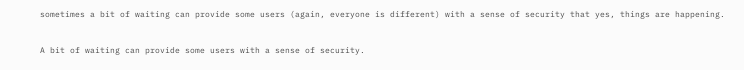sometimes a bit of waiting can provide some users (again, everyone is different) with a sense of security that yes, things are happening.

A bit of waiting can provide some users with a sense of security.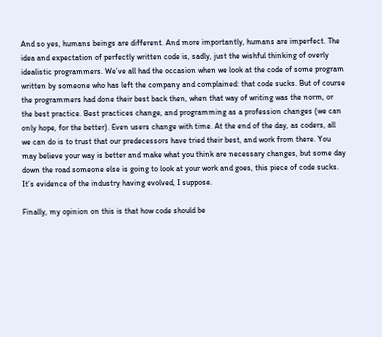And so yes, humans beings are different. And more importantly, humans are imperfect. The idea and expectation of perfectly written code is, sadly, just the wishful thinking of overly idealistic programmers. We’ve all had the occasion when we look at the code of some program written by someone who has left the company and complained: that code sucks. But of course the programmers had done their best back then, when that way of writing was the norm, or the best practice. Best practices change, and programming as a profession changes (we can only hope, for the better). Even users change with time. At the end of the day, as coders, all we can do is to trust that our predecessors have tried their best, and work from there. You may believe your way is better and make what you think are necessary changes, but some day down the road someone else is going to look at your work and goes, this piece of code sucks. It’s evidence of the industry having evolved, I suppose.

Finally, my opinion on this is that how code should be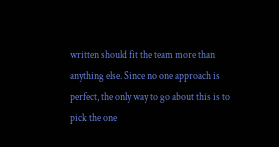written should fit the team more than anything else. Since no one approach is perfect, the only way to go about this is to pick the one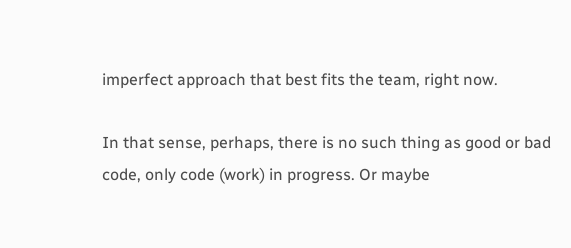imperfect approach that best fits the team, right now.

In that sense, perhaps, there is no such thing as good or bad code, only code (work) in progress. Or maybe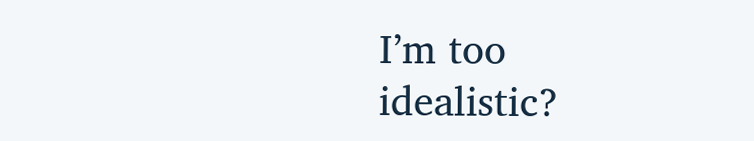I’m too idealistic?